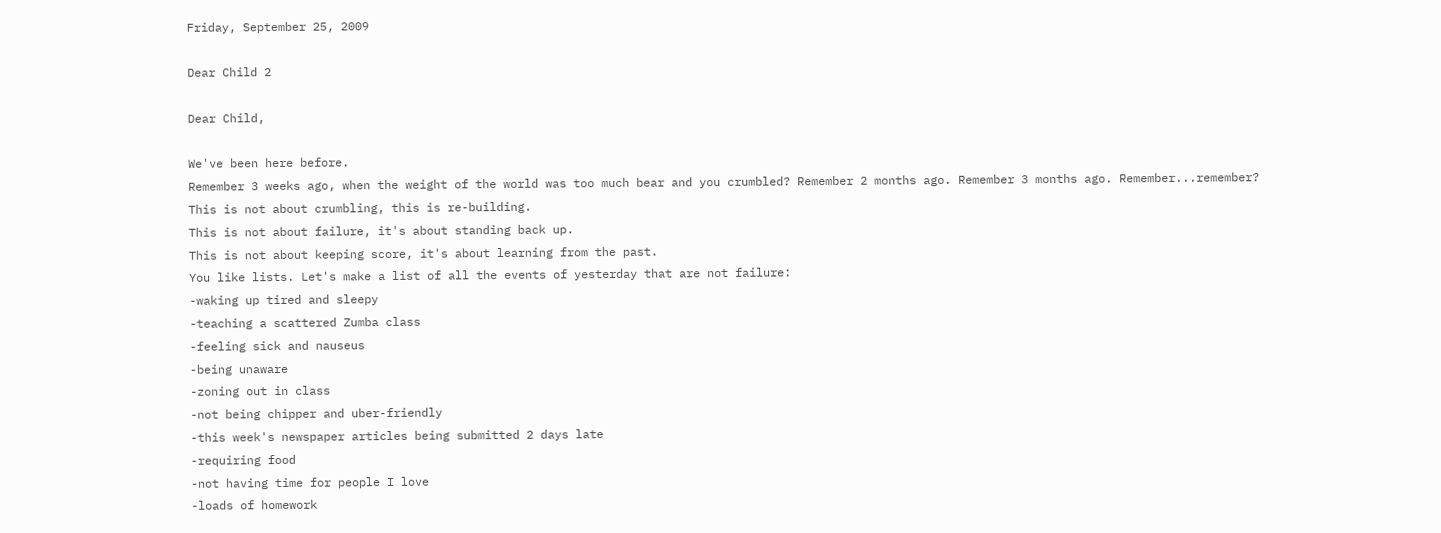Friday, September 25, 2009

Dear Child 2

Dear Child,

We've been here before.
Remember 3 weeks ago, when the weight of the world was too much bear and you crumbled? Remember 2 months ago. Remember 3 months ago. Remember...remember?
This is not about crumbling, this is re-building.
This is not about failure, it's about standing back up.
This is not about keeping score, it's about learning from the past.
You like lists. Let's make a list of all the events of yesterday that are not failure:
-waking up tired and sleepy
-teaching a scattered Zumba class
-feeling sick and nauseus
-being unaware
-zoning out in class
-not being chipper and uber-friendly
-this week's newspaper articles being submitted 2 days late
-requiring food
-not having time for people I love
-loads of homework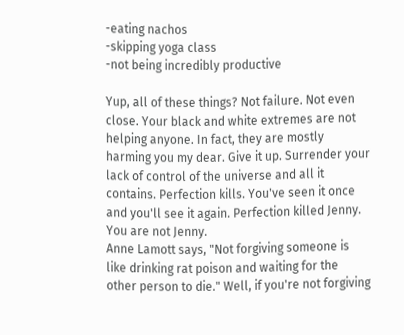-eating nachos
-skipping yoga class
-not being incredibly productive

Yup, all of these things? Not failure. Not even close. Your black and white extremes are not helping anyone. In fact, they are mostly harming you my dear. Give it up. Surrender your lack of control of the universe and all it contains. Perfection kills. You've seen it once and you'll see it again. Perfection killed Jenny. You are not Jenny.
Anne Lamott says, "Not forgiving someone is like drinking rat poison and waiting for the other person to die." Well, if you're not forgiving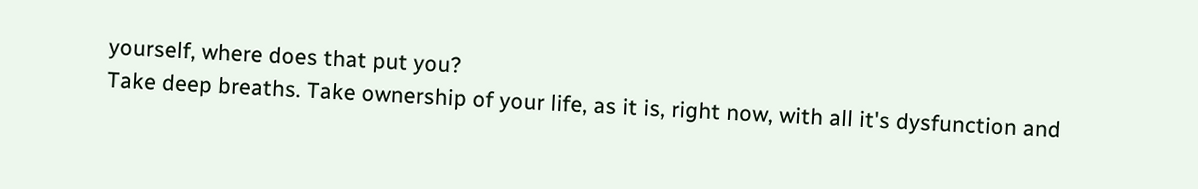yourself, where does that put you?
Take deep breaths. Take ownership of your life, as it is, right now, with all it's dysfunction and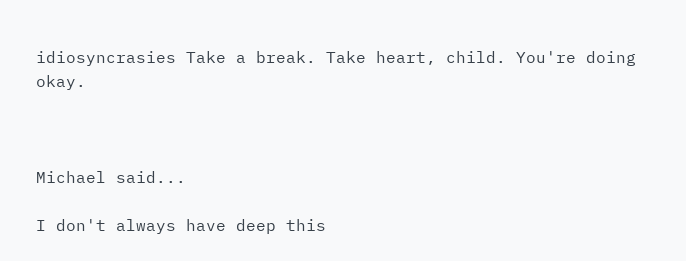idiosyncrasies Take a break. Take heart, child. You're doing okay.



Michael said...

I don't always have deep this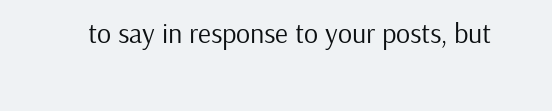to say in response to your posts, but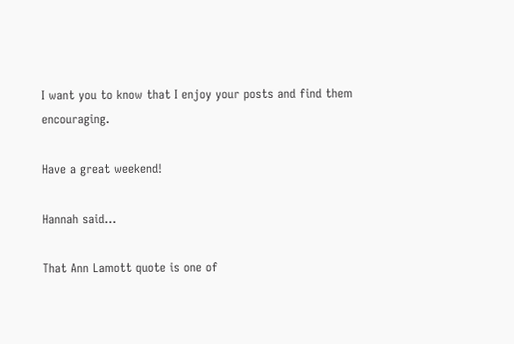I want you to know that I enjoy your posts and find them encouraging.

Have a great weekend!

Hannah said...

That Ann Lamott quote is one of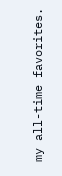my all-time favorites.